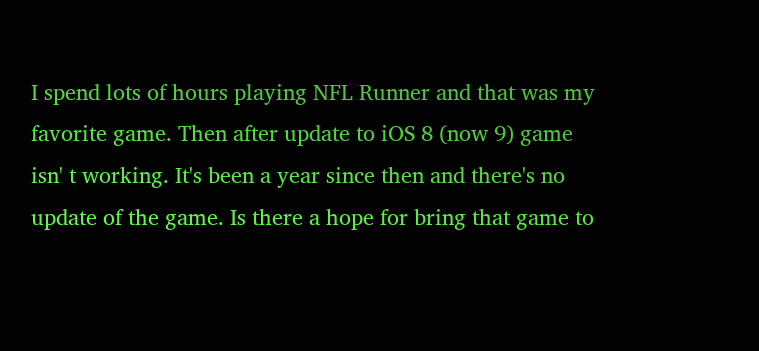I spend lots of hours playing NFL Runner and that was my favorite game. Then after update to iOS 8 (now 9) game isn' t working. It's been a year since then and there's no update of the game. Is there a hope for bring that game to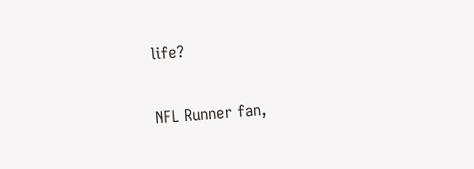life?

NFL Runner fan,